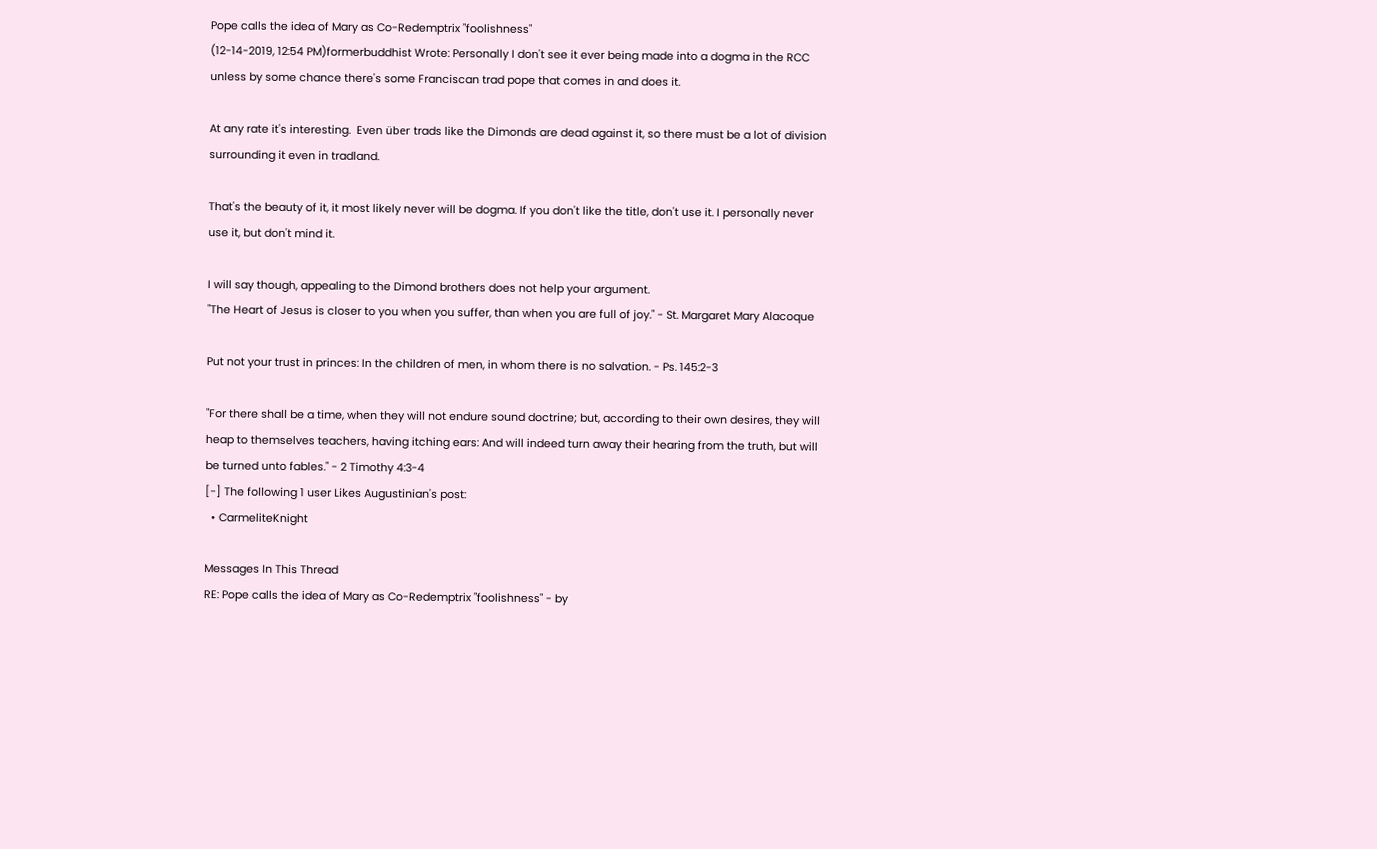Pope calls the idea of Mary as Co-Redemptrix "foolishness"
(12-14-2019, 12:54 PM)formerbuddhist Wrote: Personally I don't see it ever being made into a dogma in the RCC unless by some chance there's some Franciscan trad pope that comes in and does it.

At any rate it's interesting.  Even über trads like the Dimonds are dead against it, so there must be a lot of division surrounding it even in tradland.

That's the beauty of it, it most likely never will be dogma. If you don't like the title, don't use it. I personally never use it, but don't mind it.

I will say though, appealing to the Dimond brothers does not help your argument.
"The Heart of Jesus is closer to you when you suffer, than when you are full of joy." - St. Margaret Mary Alacoque

Put not your trust in princes: In the children of men, in whom there is no salvation. - Ps. 145:2-3

"For there shall be a time, when they will not endure sound doctrine; but, according to their own desires, they will heap to themselves teachers, having itching ears: And will indeed turn away their hearing from the truth, but will be turned unto fables." - 2 Timothy 4:3-4
[-] The following 1 user Likes Augustinian's post:
  • CarmeliteKnight

Messages In This Thread
RE: Pope calls the idea of Mary as Co-Redemptrix "foolishness" - by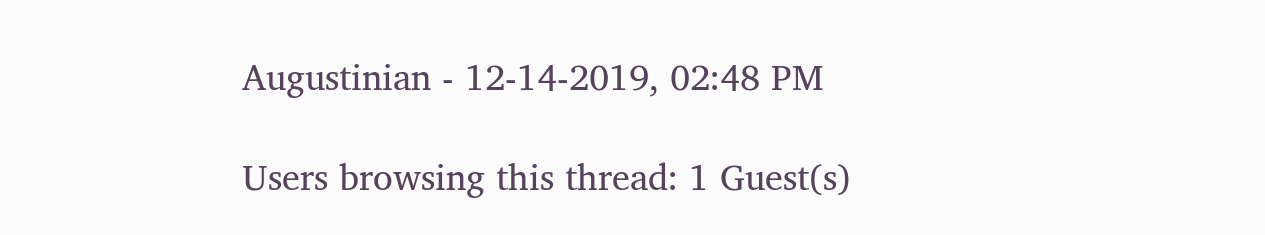Augustinian - 12-14-2019, 02:48 PM

Users browsing this thread: 1 Guest(s)